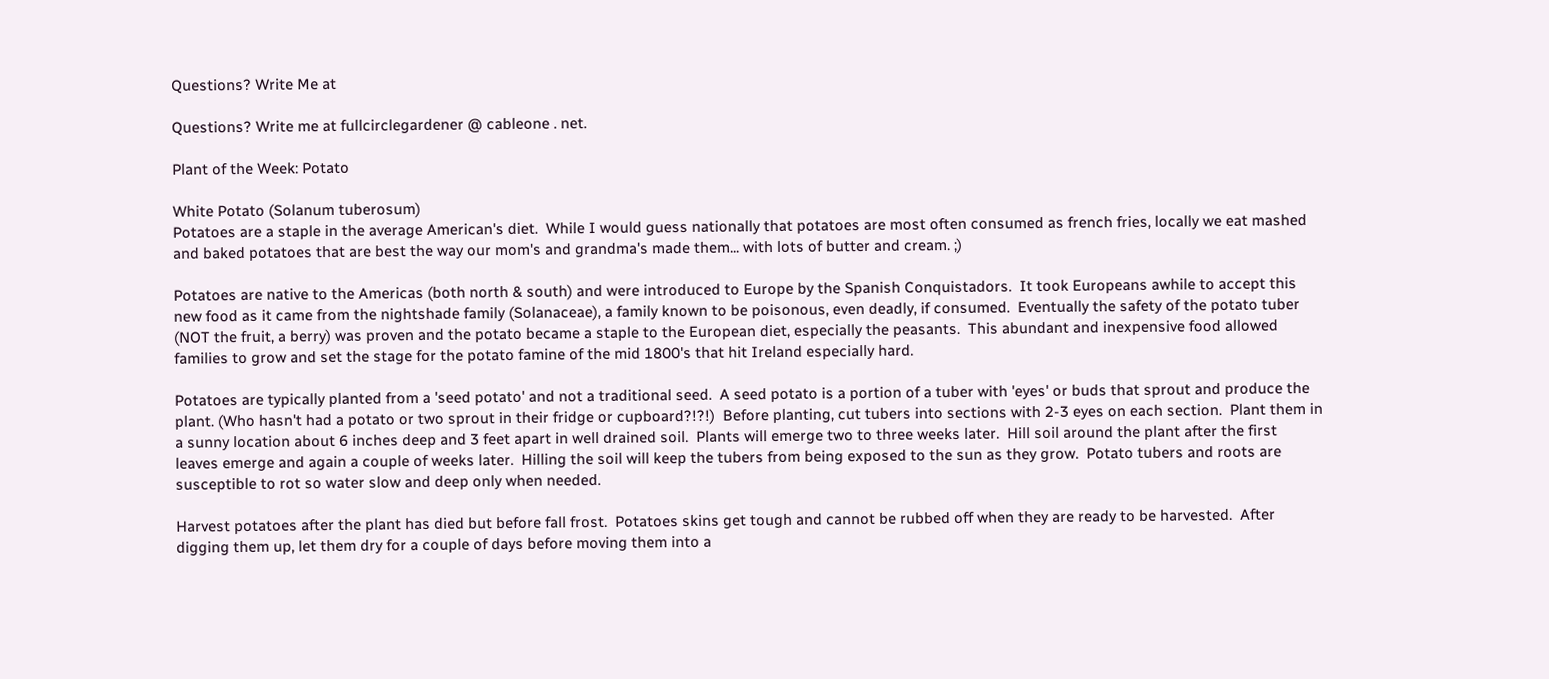Questions? Write Me at

Questions? Write me at fullcirclegardener @ cableone . net.

Plant of the Week: Potato

White Potato (Solanum tuberosum)
Potatoes are a staple in the average American's diet.  While I would guess nationally that potatoes are most often consumed as french fries, locally we eat mashed and baked potatoes that are best the way our mom's and grandma's made them... with lots of butter and cream. ;)

Potatoes are native to the Americas (both north & south) and were introduced to Europe by the Spanish Conquistadors.  It took Europeans awhile to accept this new food as it came from the nightshade family (Solanaceae), a family known to be poisonous, even deadly, if consumed.  Eventually the safety of the potato tuber (NOT the fruit, a berry) was proven and the potato became a staple to the European diet, especially the peasants.  This abundant and inexpensive food allowed families to grow and set the stage for the potato famine of the mid 1800's that hit Ireland especially hard.

Potatoes are typically planted from a 'seed potato' and not a traditional seed.  A seed potato is a portion of a tuber with 'eyes' or buds that sprout and produce the plant. (Who hasn't had a potato or two sprout in their fridge or cupboard?!?!)  Before planting, cut tubers into sections with 2-3 eyes on each section.  Plant them in a sunny location about 6 inches deep and 3 feet apart in well drained soil.  Plants will emerge two to three weeks later.  Hill soil around the plant after the first leaves emerge and again a couple of weeks later.  Hilling the soil will keep the tubers from being exposed to the sun as they grow.  Potato tubers and roots are susceptible to rot so water slow and deep only when needed.

Harvest potatoes after the plant has died but before fall frost.  Potatoes skins get tough and cannot be rubbed off when they are ready to be harvested.  After digging them up, let them dry for a couple of days before moving them into a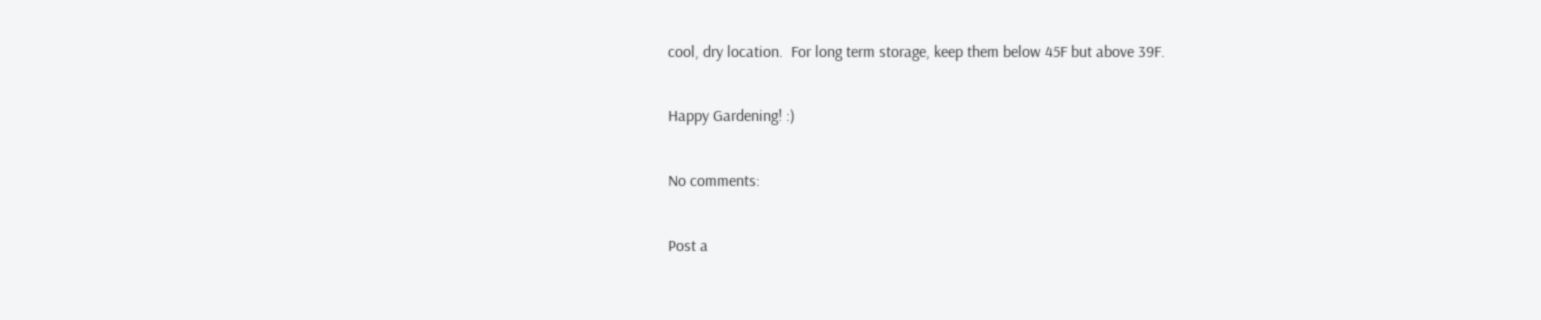cool, dry location.  For long term storage, keep them below 45F but above 39F.

Happy Gardening! :)

No comments:

Post a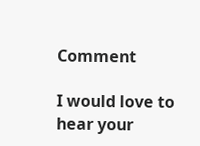Comment

I would love to hear your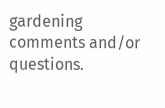gardening comments and/or questions.